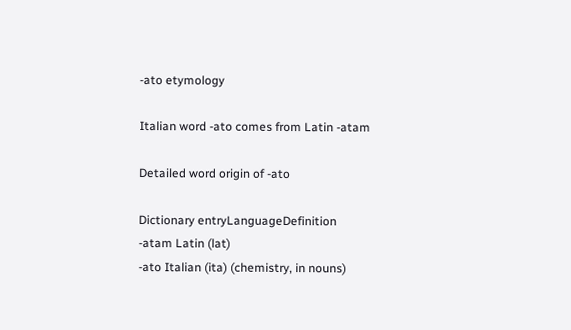-ato etymology

Italian word -ato comes from Latin -atam

Detailed word origin of -ato

Dictionary entryLanguageDefinition
-atam Latin (lat)
-ato Italian (ita) (chemistry, in nouns)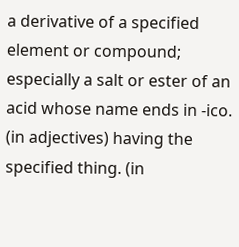a derivative of a specified element or compound; especially a salt or ester of an acid whose name ends in -ico. (in adjectives) having the specified thing. (in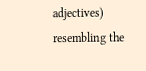adjectives) resembling the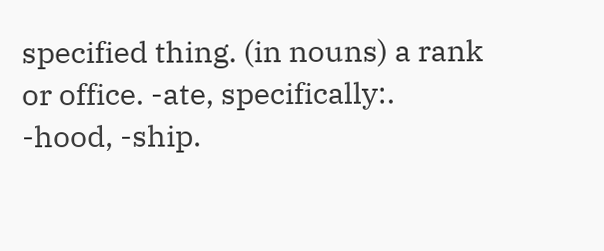specified thing. (in nouns) a rank or office. -ate, specifically:. -hood, -ship.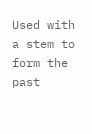Used with a stem to form the past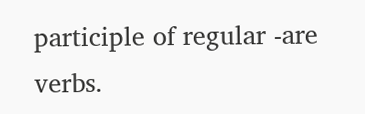participle of regular -are verbs.